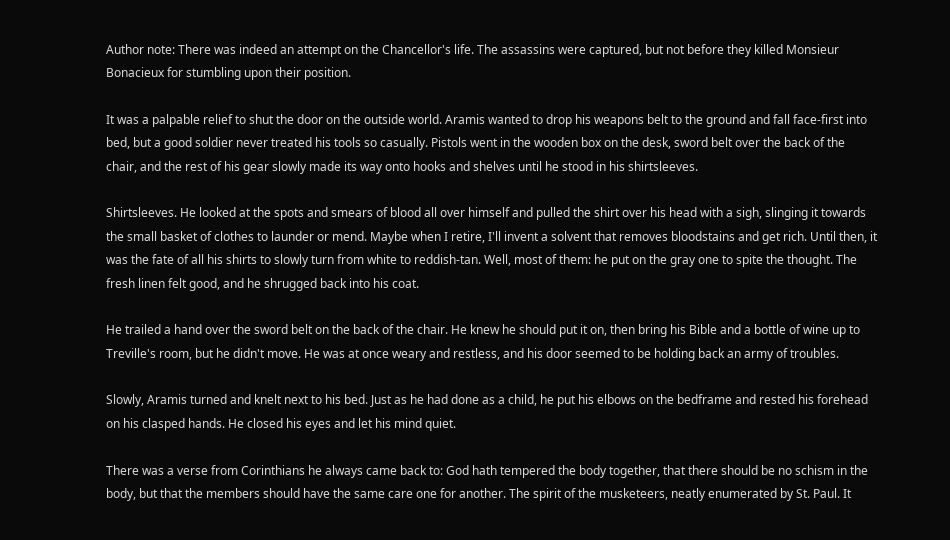Author note: There was indeed an attempt on the Chancellor's life. The assassins were captured, but not before they killed Monsieur Bonacieux for stumbling upon their position.

It was a palpable relief to shut the door on the outside world. Aramis wanted to drop his weapons belt to the ground and fall face-first into bed, but a good soldier never treated his tools so casually. Pistols went in the wooden box on the desk, sword belt over the back of the chair, and the rest of his gear slowly made its way onto hooks and shelves until he stood in his shirtsleeves.

Shirtsleeves. He looked at the spots and smears of blood all over himself and pulled the shirt over his head with a sigh, slinging it towards the small basket of clothes to launder or mend. Maybe when I retire, I'll invent a solvent that removes bloodstains and get rich. Until then, it was the fate of all his shirts to slowly turn from white to reddish-tan. Well, most of them: he put on the gray one to spite the thought. The fresh linen felt good, and he shrugged back into his coat.

He trailed a hand over the sword belt on the back of the chair. He knew he should put it on, then bring his Bible and a bottle of wine up to Treville's room, but he didn't move. He was at once weary and restless, and his door seemed to be holding back an army of troubles.

Slowly, Aramis turned and knelt next to his bed. Just as he had done as a child, he put his elbows on the bedframe and rested his forehead on his clasped hands. He closed his eyes and let his mind quiet.

There was a verse from Corinthians he always came back to: God hath tempered the body together, that there should be no schism in the body, but that the members should have the same care one for another. The spirit of the musketeers, neatly enumerated by St. Paul. It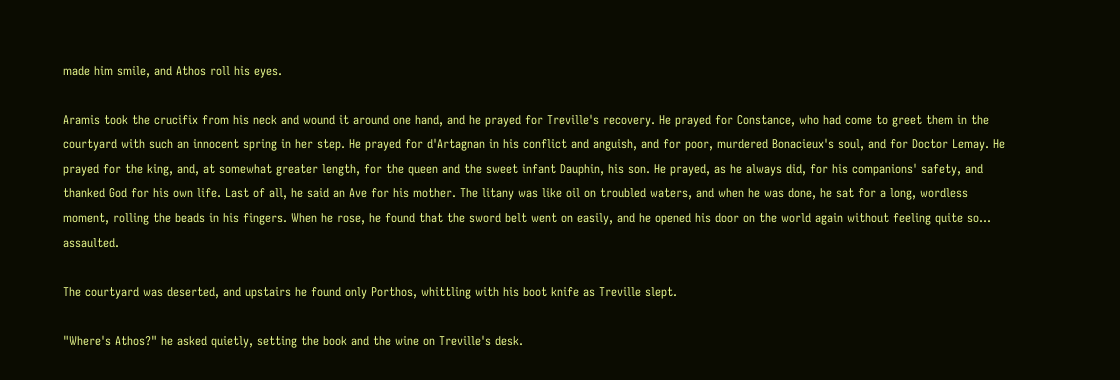made him smile, and Athos roll his eyes.

Aramis took the crucifix from his neck and wound it around one hand, and he prayed for Treville's recovery. He prayed for Constance, who had come to greet them in the courtyard with such an innocent spring in her step. He prayed for d'Artagnan in his conflict and anguish, and for poor, murdered Bonacieux's soul, and for Doctor Lemay. He prayed for the king, and, at somewhat greater length, for the queen and the sweet infant Dauphin, his son. He prayed, as he always did, for his companions' safety, and thanked God for his own life. Last of all, he said an Ave for his mother. The litany was like oil on troubled waters, and when he was done, he sat for a long, wordless moment, rolling the beads in his fingers. When he rose, he found that the sword belt went on easily, and he opened his door on the world again without feeling quite so... assaulted.

The courtyard was deserted, and upstairs he found only Porthos, whittling with his boot knife as Treville slept.

"Where's Athos?" he asked quietly, setting the book and the wine on Treville's desk.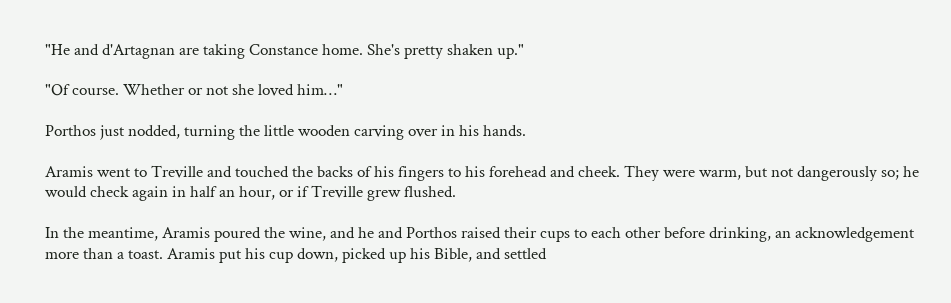"He and d'Artagnan are taking Constance home. She's pretty shaken up."

"Of course. Whether or not she loved him…"

Porthos just nodded, turning the little wooden carving over in his hands.

Aramis went to Treville and touched the backs of his fingers to his forehead and cheek. They were warm, but not dangerously so; he would check again in half an hour, or if Treville grew flushed.

In the meantime, Aramis poured the wine, and he and Porthos raised their cups to each other before drinking, an acknowledgement more than a toast. Aramis put his cup down, picked up his Bible, and settled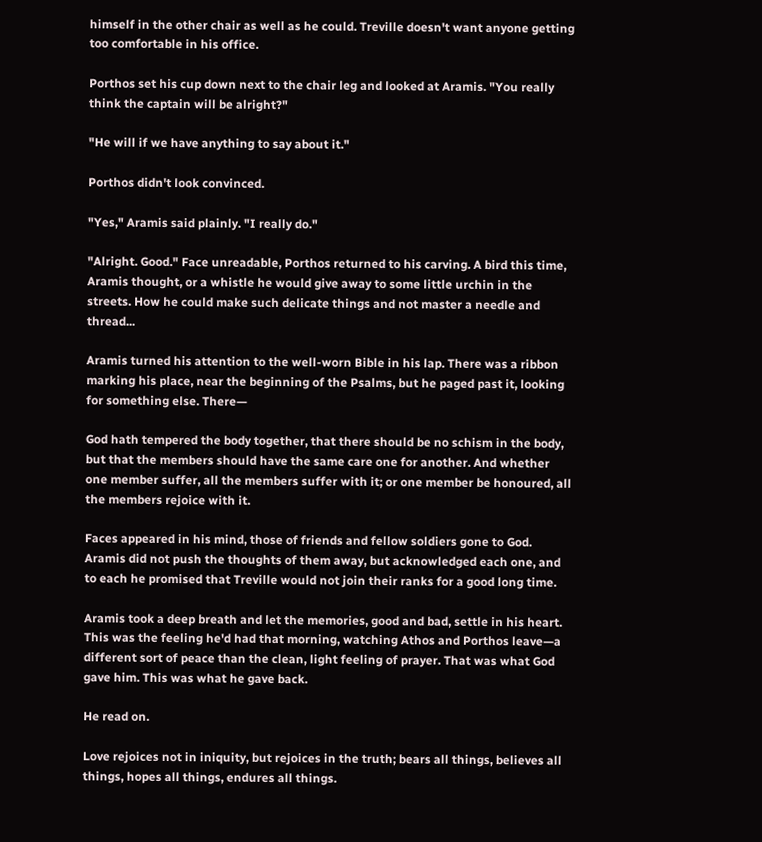himself in the other chair as well as he could. Treville doesn't want anyone getting too comfortable in his office.

Porthos set his cup down next to the chair leg and looked at Aramis. "You really think the captain will be alright?"

"He will if we have anything to say about it."

Porthos didn't look convinced.

"Yes," Aramis said plainly. "I really do."

"Alright. Good." Face unreadable, Porthos returned to his carving. A bird this time, Aramis thought, or a whistle he would give away to some little urchin in the streets. How he could make such delicate things and not master a needle and thread...

Aramis turned his attention to the well-worn Bible in his lap. There was a ribbon marking his place, near the beginning of the Psalms, but he paged past it, looking for something else. There—

God hath tempered the body together, that there should be no schism in the body, but that the members should have the same care one for another. And whether one member suffer, all the members suffer with it; or one member be honoured, all the members rejoice with it.

Faces appeared in his mind, those of friends and fellow soldiers gone to God. Aramis did not push the thoughts of them away, but acknowledged each one, and to each he promised that Treville would not join their ranks for a good long time.

Aramis took a deep breath and let the memories, good and bad, settle in his heart. This was the feeling he'd had that morning, watching Athos and Porthos leave—a different sort of peace than the clean, light feeling of prayer. That was what God gave him. This was what he gave back.

He read on.

Love rejoices not in iniquity, but rejoices in the truth; bears all things, believes all things, hopes all things, endures all things.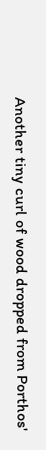Another tiny curl of wood dropped from Porthos'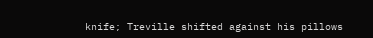knife; Treville shifted against his pillows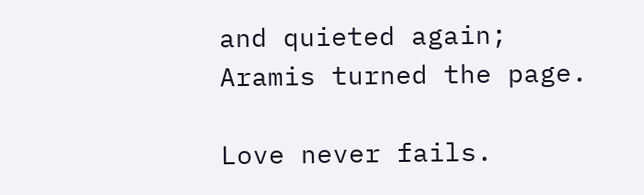and quieted again; Aramis turned the page.

Love never fails.